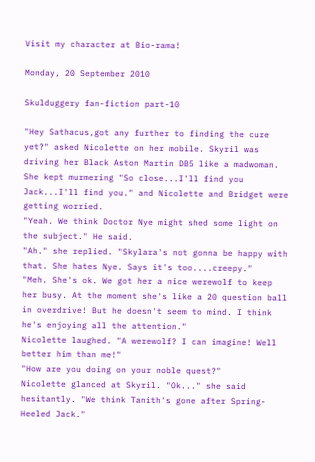Visit my character at Bio-rama!

Monday, 20 September 2010

Skulduggery fan-fiction part-10

"Hey Sathacus,got any further to finding the cure yet?" asked Nicolette on her mobile. Skyril was driving her Black Aston Martin DB5 like a madwoman. She kept murmering "So close...I'll find you Jack...I'll find you." and Nicolette and Bridget were getting worried.
"Yeah. We think Doctor Nye might shed some light on the subject." He said.
"Ah." she replied. "Skylara's not gonna be happy with that. She hates Nye. Says it's too....creepy."
"Meh. She's ok. We got her a nice werewolf to keep her busy. At the moment she's like a 20 question ball in overdrive! But he doesn't seem to mind. I think he's enjoying all the attention."
Nicolette laughed. "A werewolf? I can imagine! Well better him than me!"
"How are you doing on your noble quest?"
Nicolette glanced at Skyril. "Ok..." she said hesitantly. "We think Tanith's gone after Spring-Heeled Jack."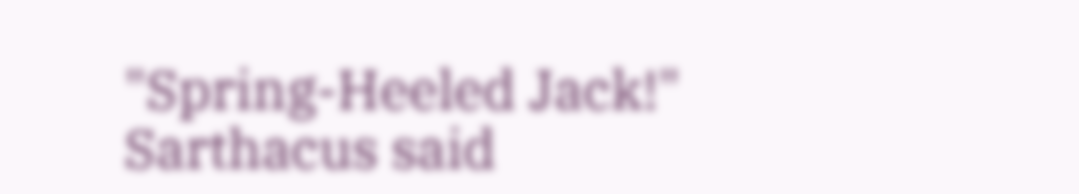"Spring-Heeled Jack!" Sarthacus said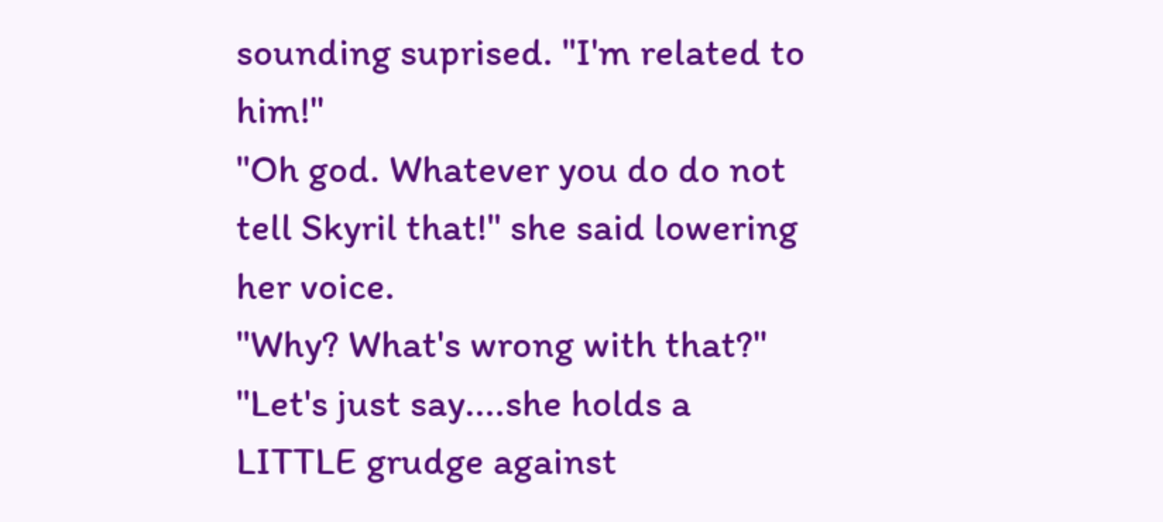sounding suprised. "I'm related to him!"
"Oh god. Whatever you do do not tell Skyril that!" she said lowering her voice.
"Why? What's wrong with that?"
"Let's just say....she holds a LITTLE grudge against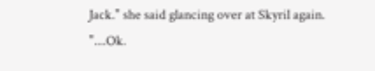Jack." she said glancing over at Skyril again.
"....Ok.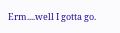Erm....well I gotta go.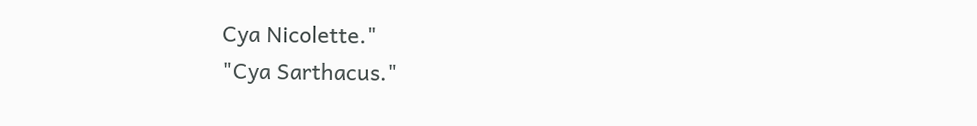Cya Nicolette."
"Cya Sarthacus."